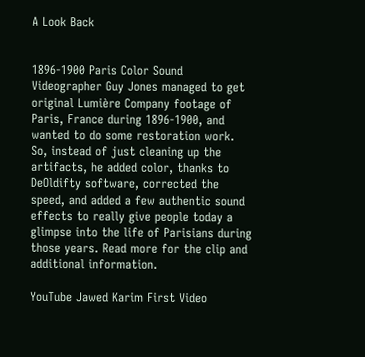A Look Back


1896-1900 Paris Color Sound
Videographer Guy Jones managed to get original Lumière Company footage of Paris, France during 1896-1900, and wanted to do some restoration work. So, instead of just cleaning up the artifacts, he added color, thanks to DeOldifty software, corrected the speed, and added a few authentic sound effects to really give people today a glimpse into the life of Parisians during those years. Read more for the clip and additional information.

YouTube Jawed Karim First Video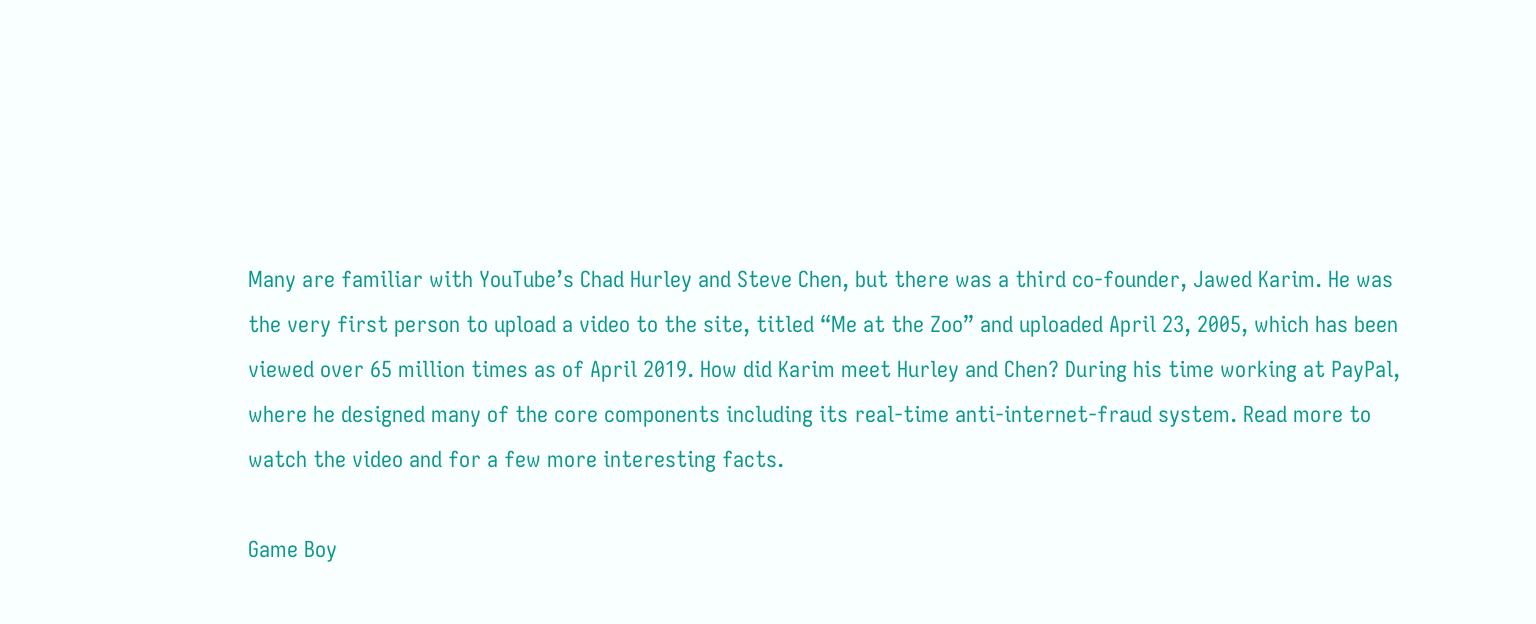Many are familiar with YouTube’s Chad Hurley and Steve Chen, but there was a third co-founder, Jawed Karim. He was the very first person to upload a video to the site, titled “Me at the Zoo” and uploaded April 23, 2005, which has been viewed over 65 million times as of April 2019. How did Karim meet Hurley and Chen? During his time working at PayPal, where he designed many of the core components including its real-time anti-internet-fraud system. Read more to watch the video and for a few more interesting facts.

Game Boy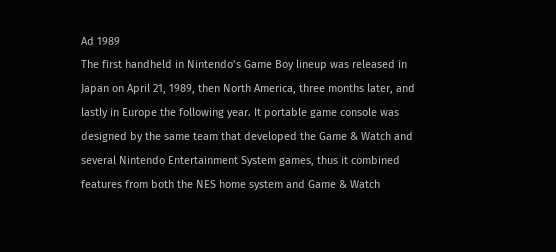Ad 1989
The first handheld in Nintendo’s Game Boy lineup was released in Japan on April 21, 1989, then North America, three months later, and lastly in Europe the following year. It portable game console was designed by the same team that developed the Game & Watch and several Nintendo Entertainment System games, thus it combined features from both the NES home system and Game & Watch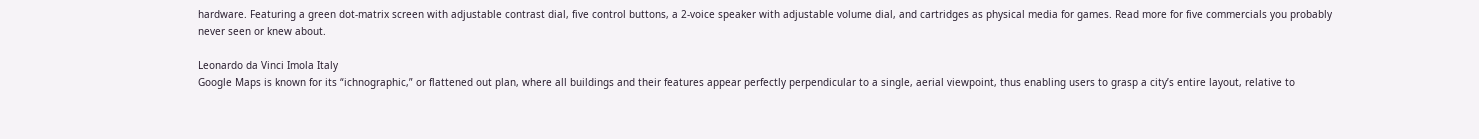hardware. Featuring a green dot-matrix screen with adjustable contrast dial, five control buttons, a 2-voice speaker with adjustable volume dial, and cartridges as physical media for games. Read more for five commercials you probably never seen or knew about.

Leonardo da Vinci Imola Italy
Google Maps is known for its “ichnographic,” or flattened out plan, where all buildings and their features appear perfectly perpendicular to a single, aerial viewpoint, thus enabling users to grasp a city’s entire layout, relative to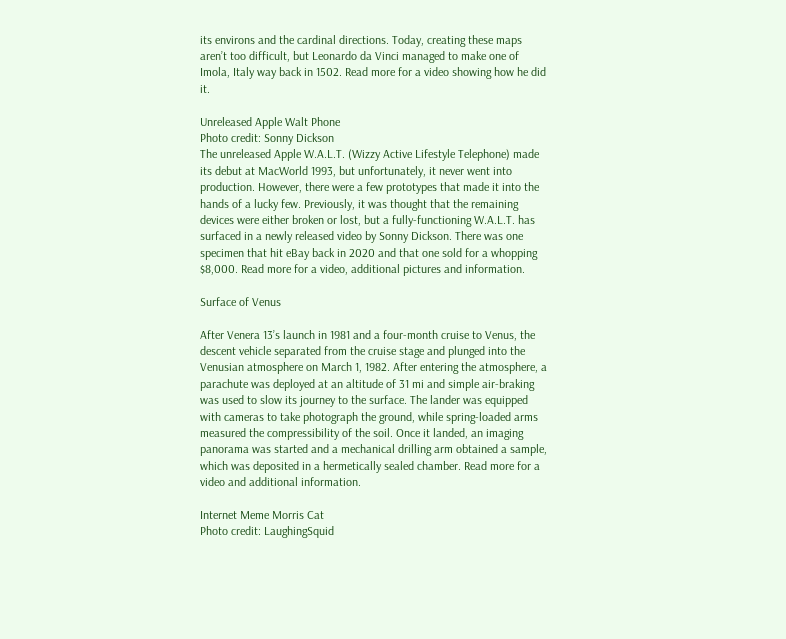its environs and the cardinal directions. Today, creating these maps aren’t too difficult, but Leonardo da Vinci managed to make one of Imola, Italy way back in 1502. Read more for a video showing how he did it.

Unreleased Apple Walt Phone
Photo credit: Sonny Dickson
The unreleased Apple W.A.L.T. (Wizzy Active Lifestyle Telephone) made its debut at MacWorld 1993, but unfortunately, it never went into production. However, there were a few prototypes that made it into the hands of a lucky few. Previously, it was thought that the remaining devices were either broken or lost, but a fully-functioning W.A.L.T. has surfaced in a newly released video by Sonny Dickson. There was one specimen that hit eBay back in 2020 and that one sold for a whopping $8,000. Read more for a video, additional pictures and information.

Surface of Venus

After Venera 13’s launch in 1981 and a four-month cruise to Venus, the descent vehicle separated from the cruise stage and plunged into the Venusian atmosphere on March 1, 1982. After entering the atmosphere, a parachute was deployed at an altitude of 31 mi and simple air-braking was used to slow its journey to the surface. The lander was equipped with cameras to take photograph the ground, while spring-loaded arms measured the compressibility of the soil. Once it landed, an imaging panorama was started and a mechanical drilling arm obtained a sample, which was deposited in a hermetically sealed chamber. Read more for a video and additional information.

Internet Meme Morris Cat
Photo credit: LaughingSquid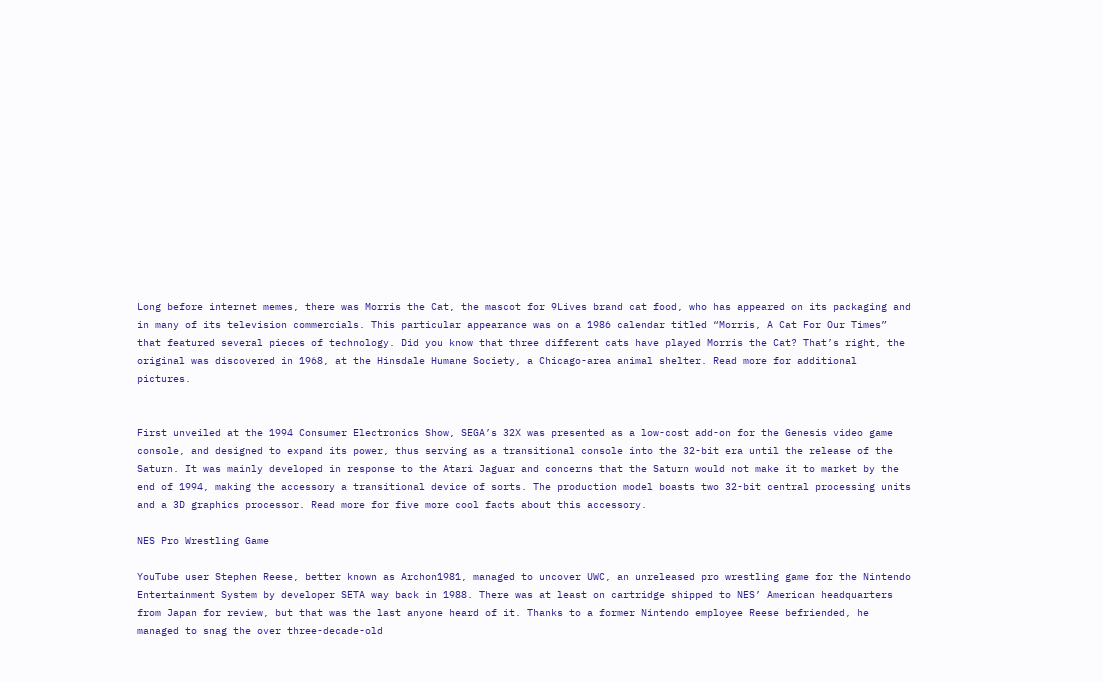Long before internet memes, there was Morris the Cat, the mascot for 9Lives brand cat food, who has appeared on its packaging and in many of its television commercials. This particular appearance was on a 1986 calendar titled “Morris, A Cat For Our Times” that featured several pieces of technology. Did you know that three different cats have played Morris the Cat? That’s right, the original was discovered in 1968, at the Hinsdale Humane Society, a Chicago-area animal shelter. Read more for additional pictures.


First unveiled at the 1994 Consumer Electronics Show, SEGA’s 32X was presented as a low-cost add-on for the Genesis video game console, and designed to expand its power, thus serving as a transitional console into the 32-bit era until the release of the Saturn. It was mainly developed in response to the Atari Jaguar and concerns that the Saturn would not make it to market by the end of 1994, making the accessory a transitional device of sorts. The production model boasts two 32-bit central processing units and a 3D graphics processor. Read more for five more cool facts about this accessory.

NES Pro Wrestling Game

YouTube user Stephen Reese, better known as Archon1981, managed to uncover UWC, an unreleased pro wrestling game for the Nintendo Entertainment System by developer SETA way back in 1988. There was at least on cartridge shipped to NES’ American headquarters from Japan for review, but that was the last anyone heard of it. Thanks to a former Nintendo employee Reese befriended, he managed to snag the over three-decade-old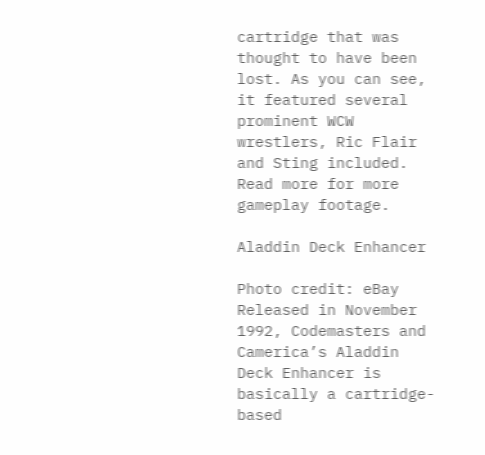cartridge that was thought to have been lost. As you can see, it featured several prominent WCW wrestlers, Ric Flair and Sting included. Read more for more gameplay footage.

Aladdin Deck Enhancer

Photo credit: eBay
Released in November 1992, Codemasters and Camerica’s Aladdin Deck Enhancer is basically a cartridge-based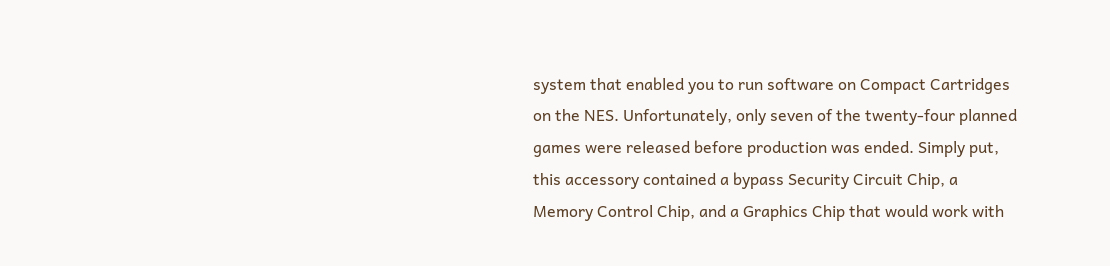system that enabled you to run software on Compact Cartridges on the NES. Unfortunately, only seven of the twenty-four planned games were released before production was ended. Simply put, this accessory contained a bypass Security Circuit Chip, a Memory Control Chip, and a Graphics Chip that would work with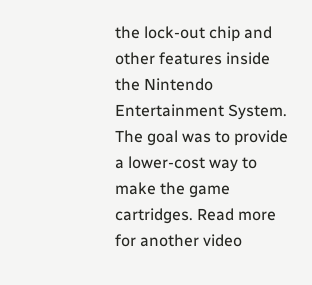the lock-out chip and other features inside the Nintendo Entertainment System. The goal was to provide a lower-cost way to make the game cartridges. Read more for another video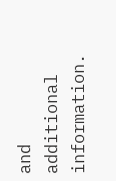and additional information.